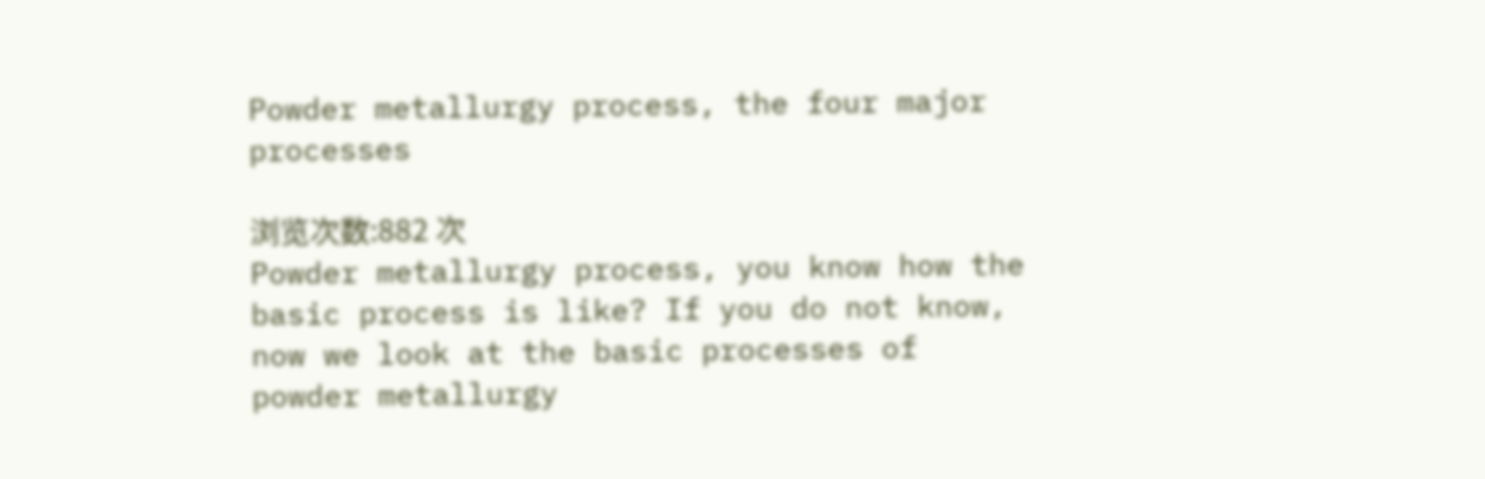Powder metallurgy process, the four major processes

浏览次数:882 次
Powder metallurgy process, you know how the basic process is like? If you do not know, now we look at the basic processes of powder metallurgy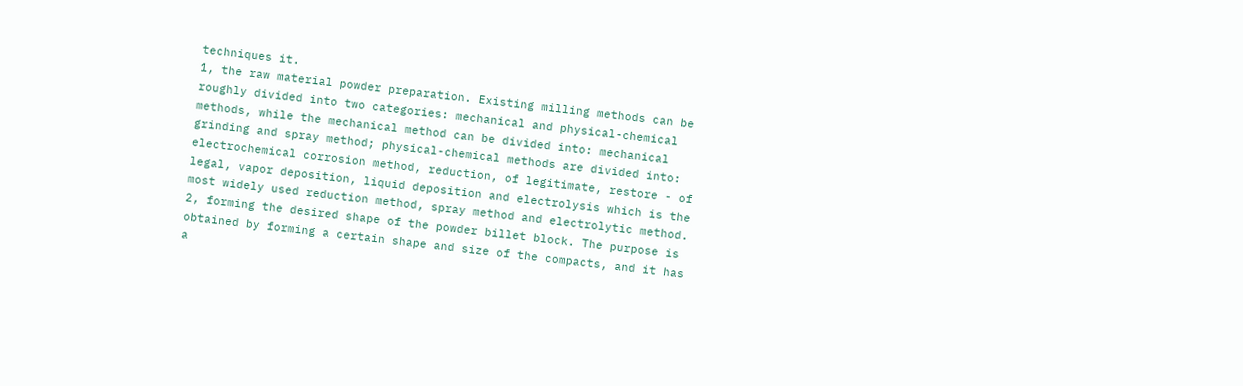techniques it.
1, the raw material powder preparation. Existing milling methods can be roughly divided into two categories: mechanical and physical-chemical methods, while the mechanical method can be divided into: mechanical grinding and spray method; physical-chemical methods are divided into: electrochemical corrosion method, reduction, of legitimate, restore - of legal, vapor deposition, liquid deposition and electrolysis which is the most widely used reduction method, spray method and electrolytic method.
2, forming the desired shape of the powder billet block. The purpose is obtained by forming a certain shape and size of the compacts, and it has a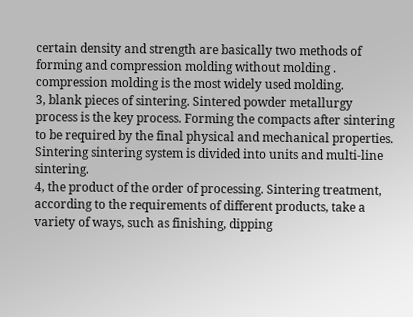certain density and strength are basically two methods of forming and compression molding without molding . compression molding is the most widely used molding.
3, blank pieces of sintering. Sintered powder metallurgy process is the key process. Forming the compacts after sintering to be required by the final physical and mechanical properties. Sintering sintering system is divided into units and multi-line sintering.
4, the product of the order of processing. Sintering treatment, according to the requirements of different products, take a variety of ways, such as finishing, dipping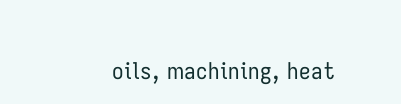oils, machining, heat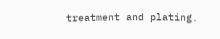treatment and plating.